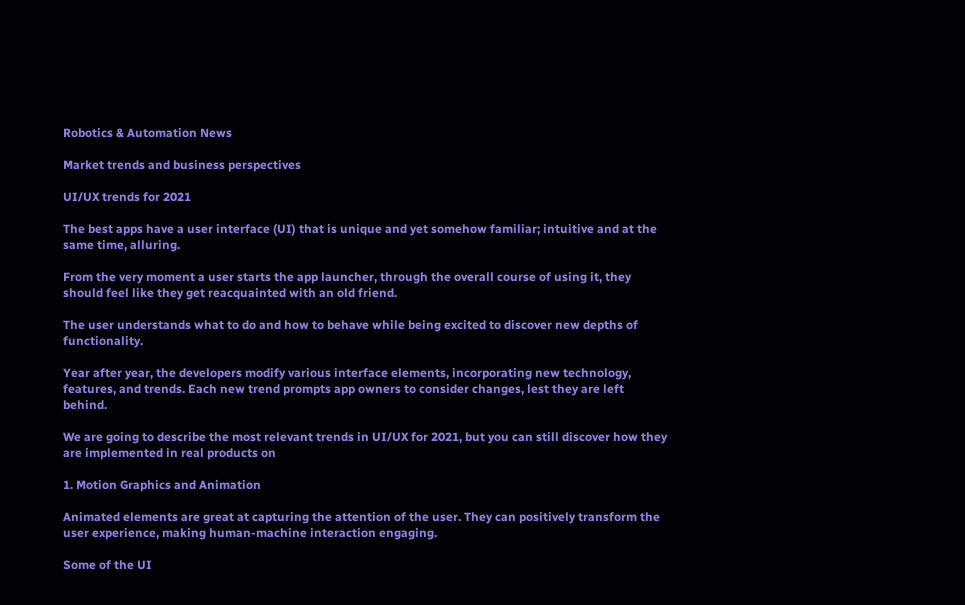Robotics & Automation News

Market trends and business perspectives

UI/UX trends for 2021

The best apps have a user interface (UI) that is unique and yet somehow familiar; intuitive and at the same time, alluring.

From the very moment a user starts the app launcher, through the overall course of using it, they should feel like they get reacquainted with an old friend.

The user understands what to do and how to behave while being excited to discover new depths of functionality.

Year after year, the developers modify various interface elements, incorporating new technology, features, and trends. Each new trend prompts app owners to consider changes, lest they are left behind.

We are going to describe the most relevant trends in UI/UX for 2021, but you can still discover how they are implemented in real products on

1. Motion Graphics and Animation

Animated elements are great at capturing the attention of the user. They can positively transform the user experience, making human-machine interaction engaging.

Some of the UI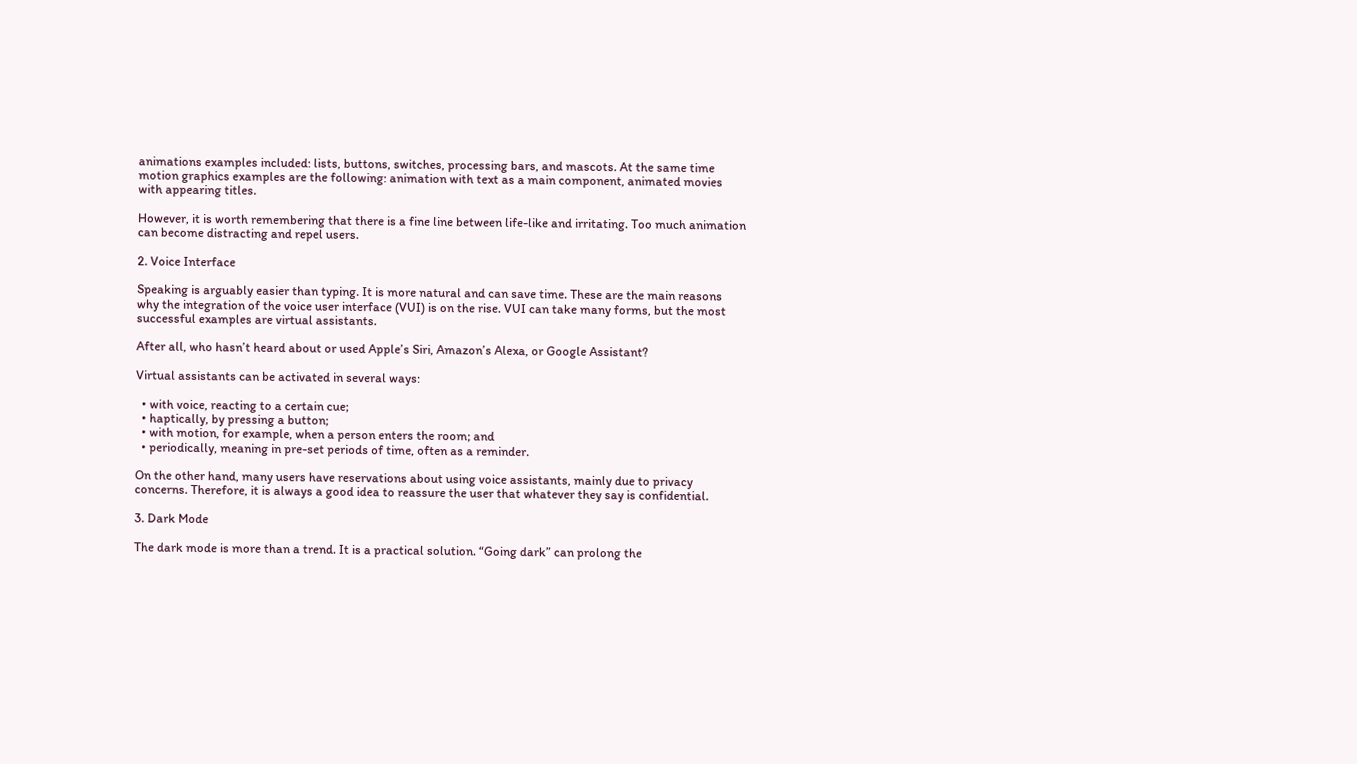animations examples included: lists, buttons, switches, processing bars, and mascots. At the same time motion graphics examples are the following: animation with text as a main component, animated movies with appearing titles.

However, it is worth remembering that there is a fine line between life-like and irritating. Too much animation can become distracting and repel users.

2. Voice Interface

Speaking is arguably easier than typing. It is more natural and can save time. These are the main reasons why the integration of the voice user interface (VUI) is on the rise. VUI can take many forms, but the most successful examples are virtual assistants.

After all, who hasn’t heard about or used Apple’s Siri, Amazon’s Alexa, or Google Assistant?

Virtual assistants can be activated in several ways:

  • with voice, reacting to a certain cue;
  • haptically, by pressing a button;
  • with motion, for example, when a person enters the room; and
  • periodically, meaning in pre-set periods of time, often as a reminder.

On the other hand, many users have reservations about using voice assistants, mainly due to privacy concerns. Therefore, it is always a good idea to reassure the user that whatever they say is confidential.

3. Dark Mode

The dark mode is more than a trend. It is a practical solution. “Going dark” can prolong the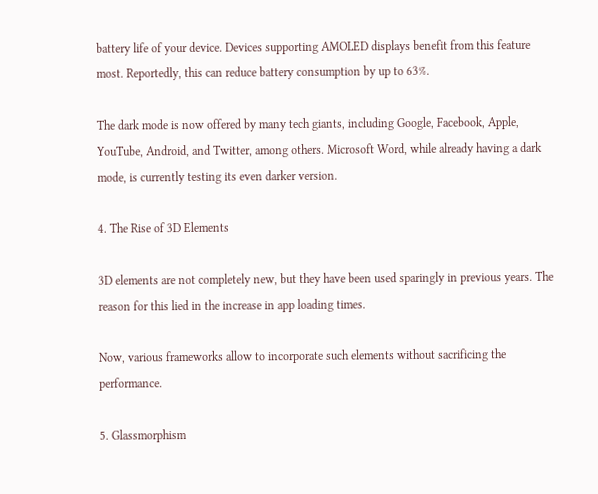battery life of your device. Devices supporting AMOLED displays benefit from this feature most. Reportedly, this can reduce battery consumption by up to 63%.

The dark mode is now offered by many tech giants, including Google, Facebook, Apple, YouTube, Android, and Twitter, among others. Microsoft Word, while already having a dark mode, is currently testing its even darker version.

4. The Rise of 3D Elements

3D elements are not completely new, but they have been used sparingly in previous years. The reason for this lied in the increase in app loading times.

Now, various frameworks allow to incorporate such elements without sacrificing the performance.

5. Glassmorphism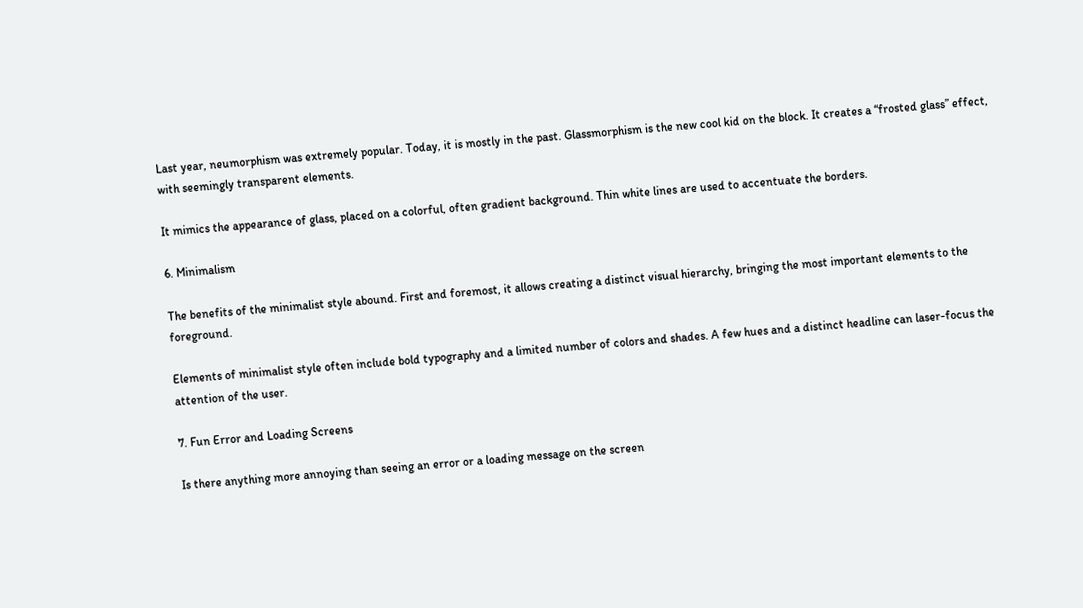Last year, neumorphism was extremely popular. Today, it is mostly in the past. Glassmorphism is the new cool kid on the block. It creates a “frosted glass” effect, with seemingly transparent elements.

It mimics the appearance of glass, placed on a colorful, often gradient background. Thin white lines are used to accentuate the borders.

6. Minimalism

The benefits of the minimalist style abound. First and foremost, it allows creating a distinct visual hierarchy, bringing the most important elements to the foreground.

Elements of minimalist style often include bold typography and a limited number of colors and shades. A few hues and a distinct headline can laser-focus the attention of the user.

7. Fun Error and Loading Screens

Is there anything more annoying than seeing an error or a loading message on the screen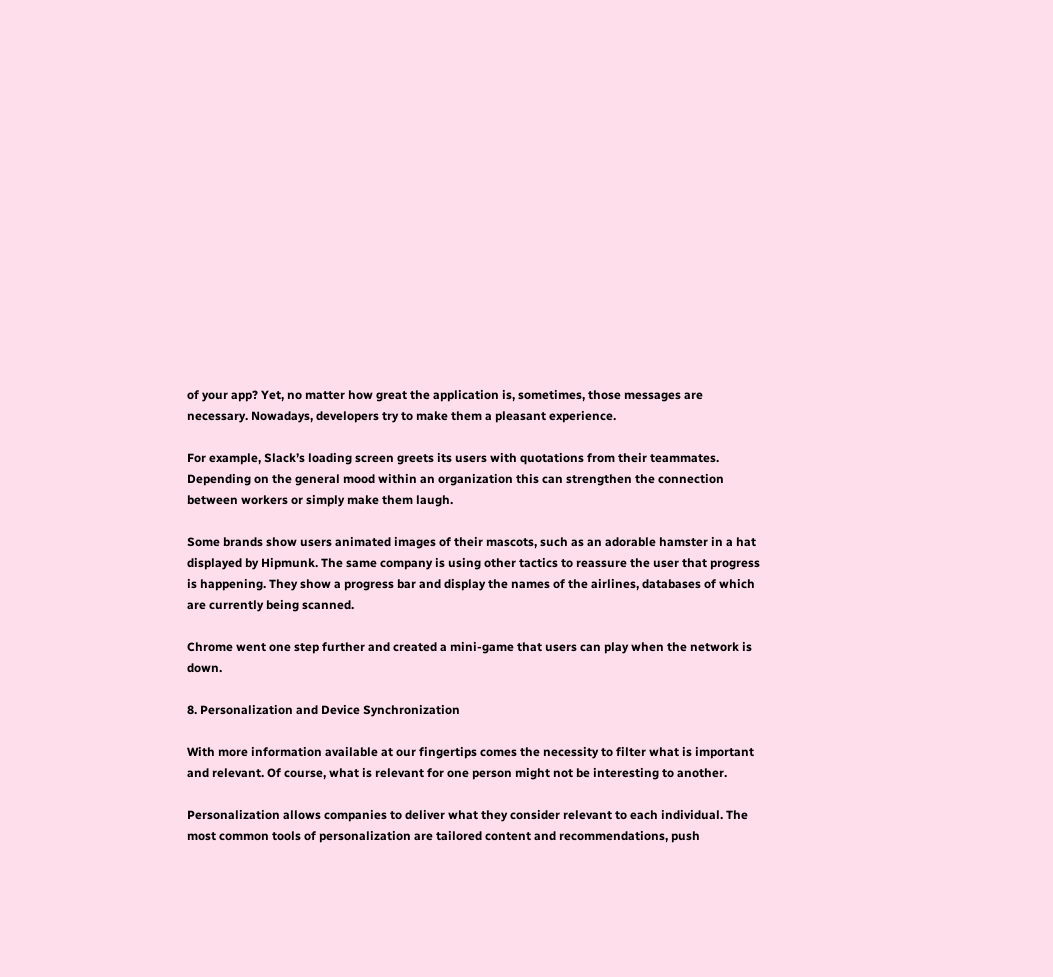of your app? Yet, no matter how great the application is, sometimes, those messages are necessary. Nowadays, developers try to make them a pleasant experience.

For example, Slack’s loading screen greets its users with quotations from their teammates. Depending on the general mood within an organization this can strengthen the connection between workers or simply make them laugh.

Some brands show users animated images of their mascots, such as an adorable hamster in a hat displayed by Hipmunk. The same company is using other tactics to reassure the user that progress is happening. They show a progress bar and display the names of the airlines, databases of which are currently being scanned.

Chrome went one step further and created a mini-game that users can play when the network is down.

8. Personalization and Device Synchronization

With more information available at our fingertips comes the necessity to filter what is important and relevant. Of course, what is relevant for one person might not be interesting to another.

Personalization allows companies to deliver what they consider relevant to each individual. The most common tools of personalization are tailored content and recommendations, push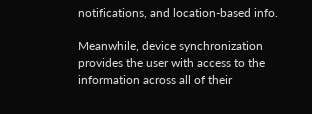notifications, and location-based info.

Meanwhile, device synchronization provides the user with access to the information across all of their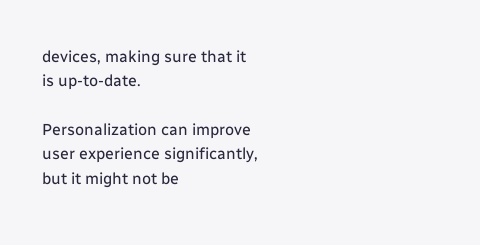devices, making sure that it is up-to-date.

Personalization can improve user experience significantly, but it might not be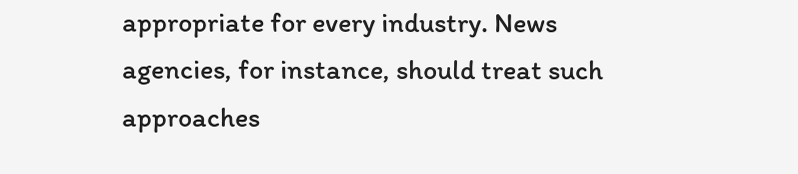appropriate for every industry. News agencies, for instance, should treat such approaches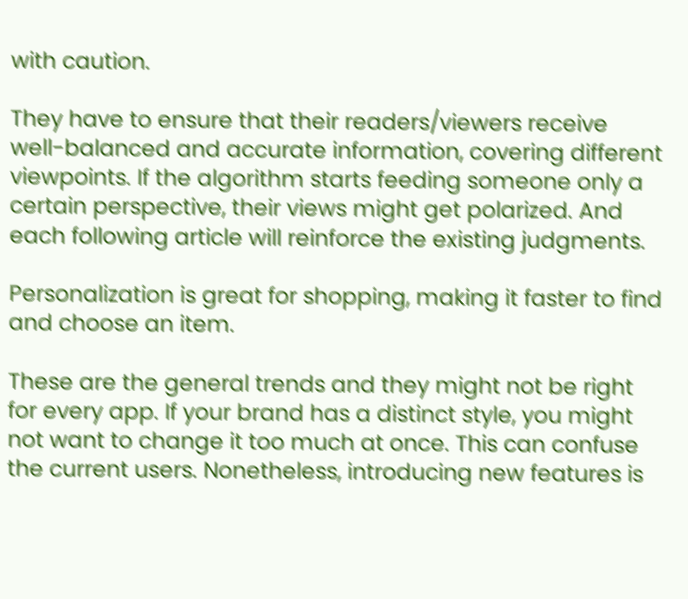with caution.

They have to ensure that their readers/viewers receive well-balanced and accurate information, covering different viewpoints. If the algorithm starts feeding someone only a certain perspective, their views might get polarized. And each following article will reinforce the existing judgments.

Personalization is great for shopping, making it faster to find and choose an item.

These are the general trends and they might not be right for every app. If your brand has a distinct style, you might not want to change it too much at once. This can confuse the current users. Nonetheless, introducing new features is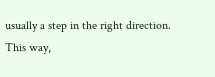usually a step in the right direction. This way,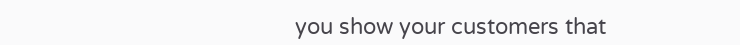you show your customers that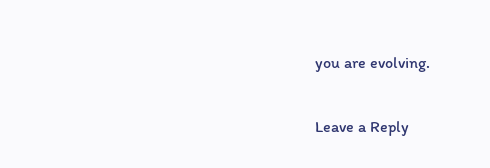you are evolving.

Leave a Reply